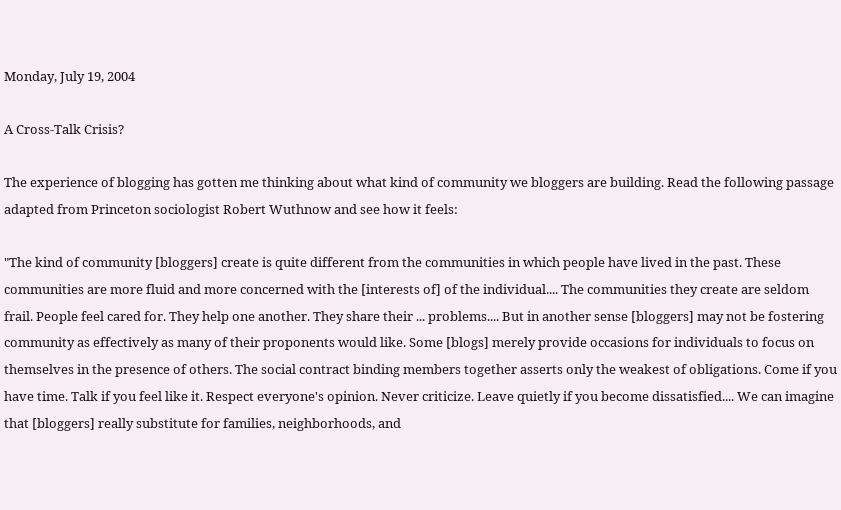Monday, July 19, 2004

A Cross-Talk Crisis?

The experience of blogging has gotten me thinking about what kind of community we bloggers are building. Read the following passage adapted from Princeton sociologist Robert Wuthnow and see how it feels:

"The kind of community [bloggers] create is quite different from the communities in which people have lived in the past. These communities are more fluid and more concerned with the [interests of] of the individual.... The communities they create are seldom frail. People feel cared for. They help one another. They share their ... problems.... But in another sense [bloggers] may not be fostering community as effectively as many of their proponents would like. Some [blogs] merely provide occasions for individuals to focus on themselves in the presence of others. The social contract binding members together asserts only the weakest of obligations. Come if you have time. Talk if you feel like it. Respect everyone's opinion. Never criticize. Leave quietly if you become dissatisfied.... We can imagine that [bloggers] really substitute for families, neighborhoods, and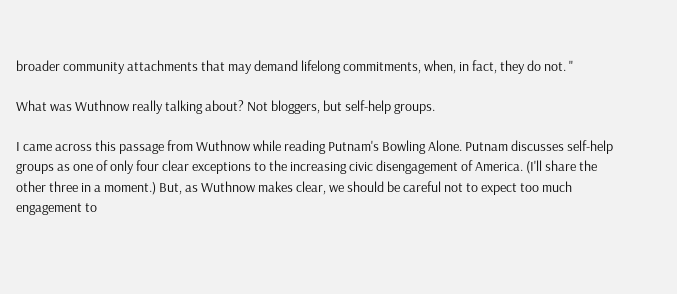broader community attachments that may demand lifelong commitments, when, in fact, they do not. "

What was Wuthnow really talking about? Not bloggers, but self-help groups.

I came across this passage from Wuthnow while reading Putnam's Bowling Alone. Putnam discusses self-help groups as one of only four clear exceptions to the increasing civic disengagement of America. (I'll share the other three in a moment.) But, as Wuthnow makes clear, we should be careful not to expect too much engagement to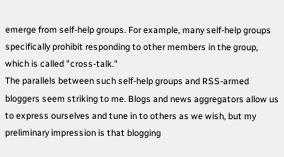emerge from self-help groups. For example, many self-help groups specifically prohibit responding to other members in the group, which is called "cross-talk."
The parallels between such self-help groups and RSS-armed bloggers seem striking to me. Blogs and news aggregators allow us to express ourselves and tune in to others as we wish, but my preliminary impression is that blogging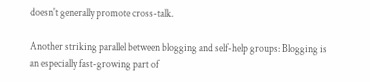doesn't generally promote cross-talk.

Another striking parallel between blogging and self-help groups: Blogging is an especially fast-growing part of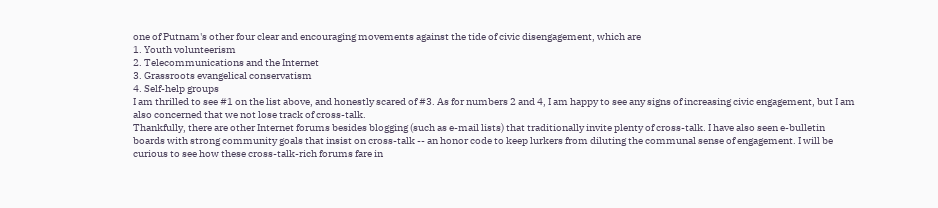one of Putnam's other four clear and encouraging movements against the tide of civic disengagement, which are
1. Youth volunteerism
2. Telecommunications and the Internet
3. Grassroots evangelical conservatism
4. Self-help groups
I am thrilled to see #1 on the list above, and honestly scared of #3. As for numbers 2 and 4, I am happy to see any signs of increasing civic engagement, but I am also concerned that we not lose track of cross-talk.
Thankfully, there are other Internet forums besides blogging (such as e-mail lists) that traditionally invite plenty of cross-talk. I have also seen e-bulletin boards with strong community goals that insist on cross-talk -- an honor code to keep lurkers from diluting the communal sense of engagement. I will be curious to see how these cross-talk-rich forums fare in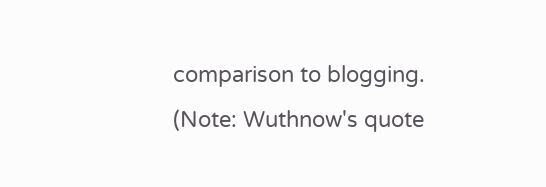comparison to blogging.
(Note: Wuthnow's quote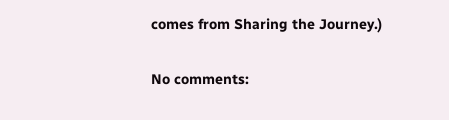comes from Sharing the Journey.)

No comments: